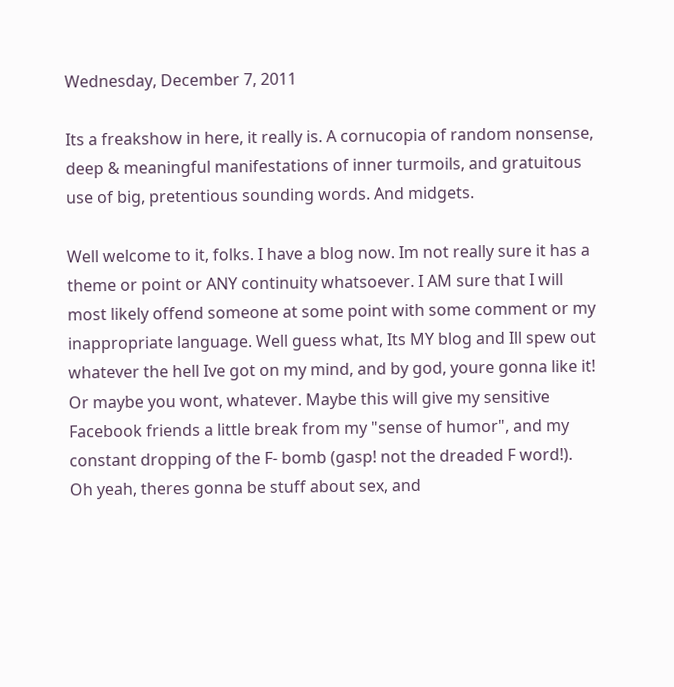Wednesday, December 7, 2011

Its a freakshow in here, it really is. A cornucopia of random nonsense, deep & meaningful manifestations of inner turmoils, and gratuitous use of big, pretentious sounding words. And midgets.

Well welcome to it, folks. I have a blog now. Im not really sure it has a theme or point or ANY continuity whatsoever. I AM sure that I will most likely offend someone at some point with some comment or my inappropriate language. Well guess what, Its MY blog and Ill spew out whatever the hell Ive got on my mind, and by god, youre gonna like it!  Or maybe you wont, whatever. Maybe this will give my sensitive Facebook friends a little break from my "sense of humor", and my constant dropping of the F- bomb (gasp! not the dreaded F word!). Oh yeah, theres gonna be stuff about sex, and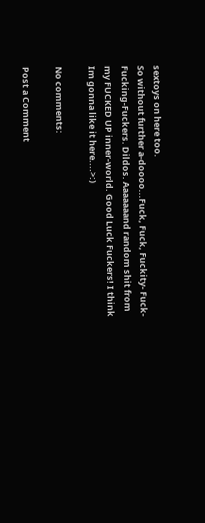sextoys on here too.
So without further a-doooo...Fuck, Fuck, Fuckity- Fuck-Fucking-Fuckers. Dildos. Aaaaaaand random shit from my FUCKED UP inner-world. Good Luck Fuckers! I think Im gonna like it here....>:)

No comments:

Post a Comment